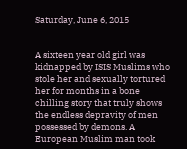Saturday, June 6, 2015


A sixteen year old girl was kidnapped by ISIS Muslims who stole her and sexually tortured her for months in a bone chilling story that truly shows the endless depravity of men possessed by demons. A European Muslim man took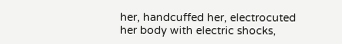her, handcuffed her, electrocuted her body with electric shocks,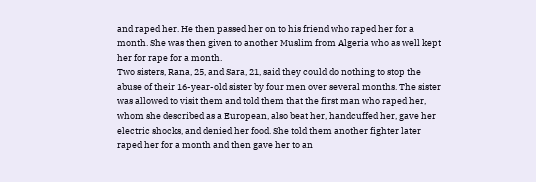and raped her. He then passed her on to his friend who raped her for a month. She was then given to another Muslim from Algeria who as well kept her for rape for a month.
Two sisters, Rana, 25, and Sara, 21, said they could do nothing to stop the abuse of their 16-year-old sister by four men over several months. The sister was allowed to visit them and told them that the first man who raped her, whom she described as a European, also beat her, handcuffed her, gave her electric shocks, and denied her food. She told them another fighter later raped her for a month and then gave her to an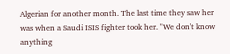Algerian for another month. The last time they saw her was when a Saudi ISIS fighter took her. "We don't know anything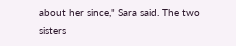about her since," Sara said. The two sisters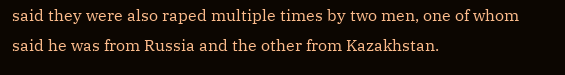said they were also raped multiple times by two men, one of whom said he was from Russia and the other from Kazakhstan.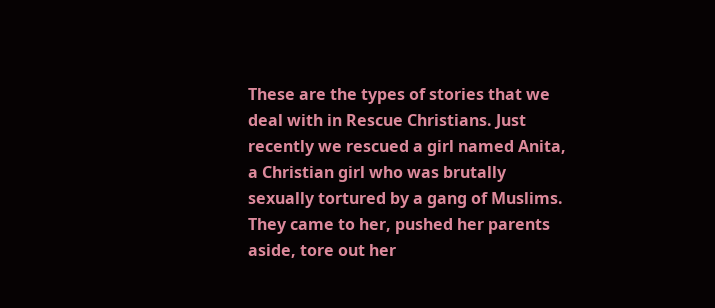These are the types of stories that we deal with in Rescue Christians. Just recently we rescued a girl named Anita, a Christian girl who was brutally sexually tortured by a gang of Muslims. They came to her, pushed her parents aside, tore out her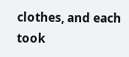clothes, and each took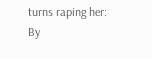turns raping her:
By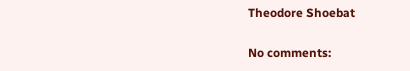Theodore Shoebat

No comments: